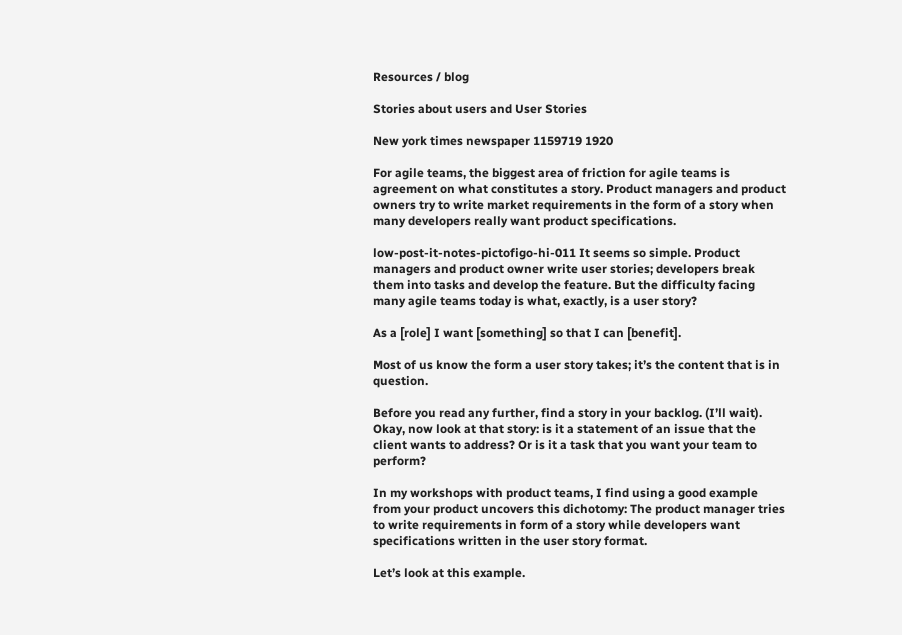Resources / blog

Stories about users and User Stories

New york times newspaper 1159719 1920

For agile teams, the biggest area of friction for agile teams is agreement on what constitutes a story. Product managers and product owners try to write market requirements in the form of a story when many developers really want product specifications.

low-post-it-notes-pictofigo-hi-011 It seems so simple. Product managers and product owner write user stories; developers break them into tasks and develop the feature. But the difficulty facing many agile teams today is what, exactly, is a user story?

As a [role] I want [something] so that I can [benefit].

Most of us know the form a user story takes; it’s the content that is in question.

Before you read any further, find a story in your backlog. (I’ll wait). Okay, now look at that story: is it a statement of an issue that the client wants to address? Or is it a task that you want your team to perform?

In my workshops with product teams, I find using a good example from your product uncovers this dichotomy: The product manager tries to write requirements in form of a story while developers want specifications written in the user story format.

Let’s look at this example.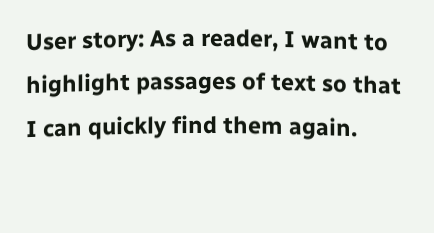User story: As a reader, I want to highlight passages of text so that I can quickly find them again.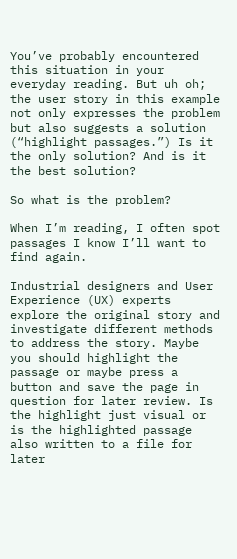You’ve probably encountered this situation in your everyday reading. But uh oh; the user story in this example not only expresses the problem but also suggests a solution (“highlight passages.”) Is it the only solution? And is it the best solution?

So what is the problem?

When I’m reading, I often spot passages I know I’ll want to find again.

Industrial designers and User Experience (UX) experts explore the original story and investigate different methods to address the story. Maybe you should highlight the passage or maybe press a button and save the page in question for later review. Is the highlight just visual or is the highlighted passage also written to a file for later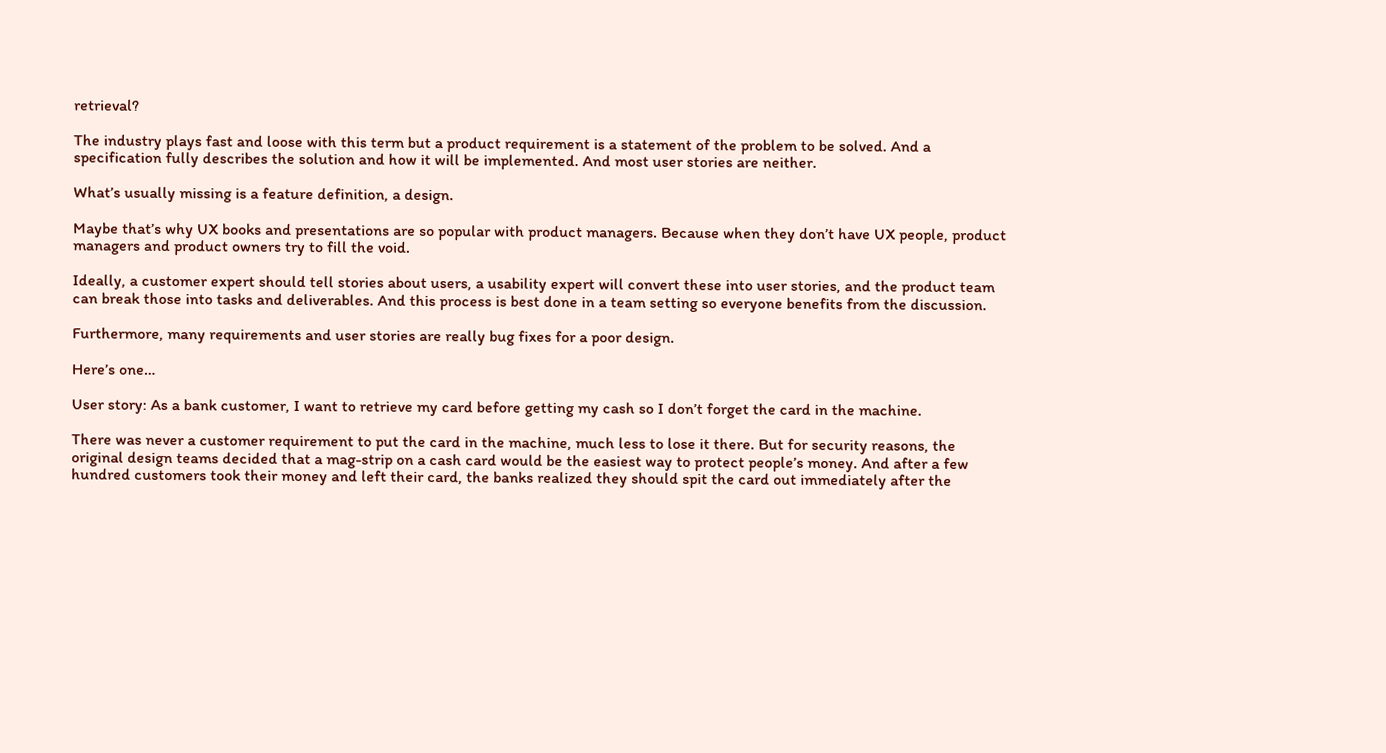retrieval?

The industry plays fast and loose with this term but a product requirement is a statement of the problem to be solved. And a specification fully describes the solution and how it will be implemented. And most user stories are neither.

What’s usually missing is a feature definition, a design.

Maybe that’s why UX books and presentations are so popular with product managers. Because when they don’t have UX people, product managers and product owners try to fill the void.

Ideally, a customer expert should tell stories about users, a usability expert will convert these into user stories, and the product team can break those into tasks and deliverables. And this process is best done in a team setting so everyone benefits from the discussion.

Furthermore, many requirements and user stories are really bug fixes for a poor design.

Here’s one…

User story: As a bank customer, I want to retrieve my card before getting my cash so I don’t forget the card in the machine.

There was never a customer requirement to put the card in the machine, much less to lose it there. But for security reasons, the original design teams decided that a mag-strip on a cash card would be the easiest way to protect people’s money. And after a few hundred customers took their money and left their card, the banks realized they should spit the card out immediately after the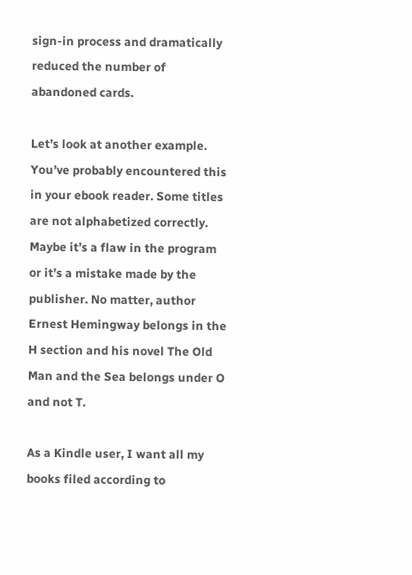sign-in process and dramatically reduced the number of abandoned cards.

Let’s look at another example. You’ve probably encountered this in your ebook reader. Some titles are not alphabetized correctly. Maybe it’s a flaw in the program or it’s a mistake made by the publisher. No matter, author Ernest Hemingway belongs in the H section and his novel The Old Man and the Sea belongs under O and not T.

As a Kindle user, I want all my books filed according to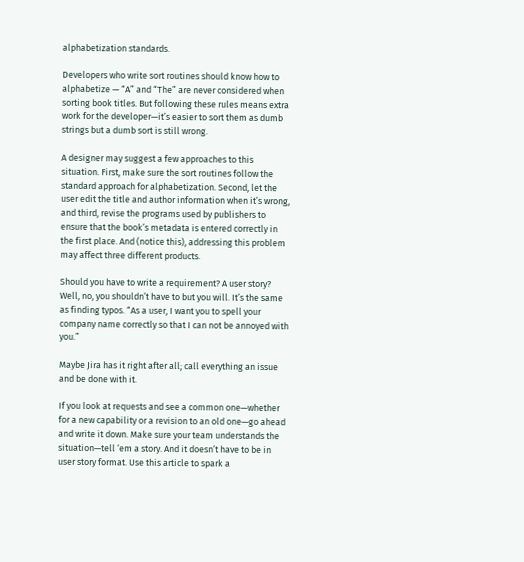alphabetization standards.

Developers who write sort routines should know how to alphabetize — “A” and “The” are never considered when sorting book titles. But following these rules means extra work for the developer—it’s easier to sort them as dumb strings but a dumb sort is still wrong.

A designer may suggest a few approaches to this situation. First, make sure the sort routines follow the standard approach for alphabetization. Second, let the user edit the title and author information when it’s wrong, and third, revise the programs used by publishers to ensure that the book’s metadata is entered correctly in the first place. And (notice this), addressing this problem may affect three different products.

Should you have to write a requirement? A user story? Well, no, you shouldn’t have to but you will. It’s the same as finding typos. “As a user, I want you to spell your company name correctly so that I can not be annoyed with you.”

Maybe Jira has it right after all; call everything an issue and be done with it.

If you look at requests and see a common one—whether for a new capability or a revision to an old one—go ahead and write it down. Make sure your team understands the situation—tell ‘em a story. And it doesn’t have to be in user story format. Use this article to spark a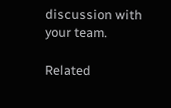discussion with your team.

Related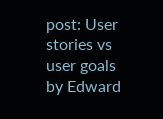post: User stories vs user goals by Edward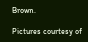Brown.

Pictures courtesy of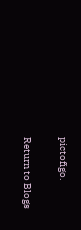pictofigo.

Return to Blogs